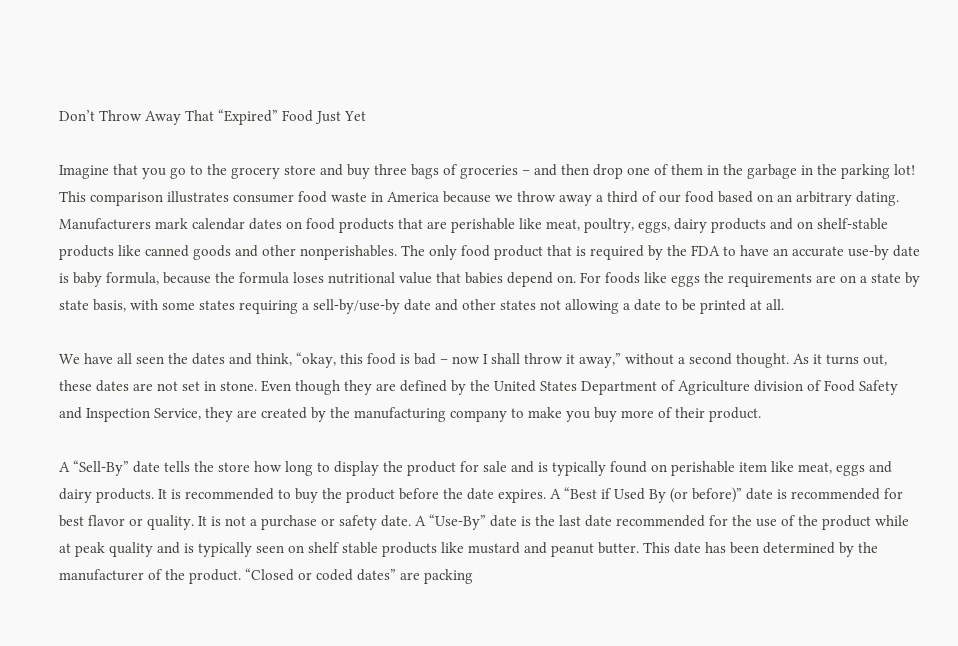Don’t Throw Away That “Expired” Food Just Yet

Imagine that you go to the grocery store and buy three bags of groceries – and then drop one of them in the garbage in the parking lot! This comparison illustrates consumer food waste in America because we throw away a third of our food based on an arbitrary dating. Manufacturers mark calendar dates on food products that are perishable like meat, poultry, eggs, dairy products and on shelf-stable products like canned goods and other nonperishables. The only food product that is required by the FDA to have an accurate use-by date is baby formula, because the formula loses nutritional value that babies depend on. For foods like eggs the requirements are on a state by state basis, with some states requiring a sell-by/use-by date and other states not allowing a date to be printed at all.

We have all seen the dates and think, “okay, this food is bad – now I shall throw it away,” without a second thought. As it turns out, these dates are not set in stone. Even though they are defined by the United States Department of Agriculture division of Food Safety and Inspection Service, they are created by the manufacturing company to make you buy more of their product.

A “Sell-By” date tells the store how long to display the product for sale and is typically found on perishable item like meat, eggs and dairy products. It is recommended to buy the product before the date expires. A “Best if Used By (or before)” date is recommended for best flavor or quality. It is not a purchase or safety date. A “Use-By” date is the last date recommended for the use of the product while at peak quality and is typically seen on shelf stable products like mustard and peanut butter. This date has been determined by the manufacturer of the product. “Closed or coded dates” are packing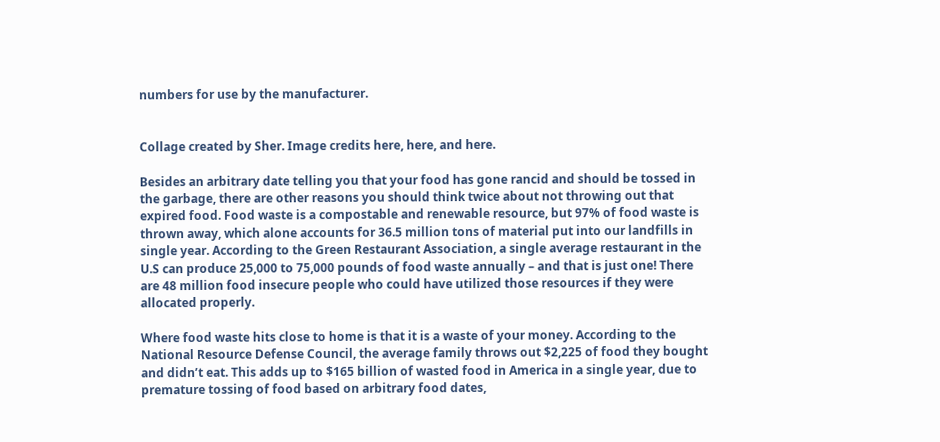numbers for use by the manufacturer.


Collage created by Sher. Image credits here, here, and here.

Besides an arbitrary date telling you that your food has gone rancid and should be tossed in the garbage, there are other reasons you should think twice about not throwing out that expired food. Food waste is a compostable and renewable resource, but 97% of food waste is thrown away, which alone accounts for 36.5 million tons of material put into our landfills in single year. According to the Green Restaurant Association, a single average restaurant in the U.S can produce 25,000 to 75,000 pounds of food waste annually – and that is just one! There are 48 million food insecure people who could have utilized those resources if they were allocated properly.

Where food waste hits close to home is that it is a waste of your money. According to the National Resource Defense Council, the average family throws out $2,225 of food they bought and didn’t eat. This adds up to $165 billion of wasted food in America in a single year, due to premature tossing of food based on arbitrary food dates,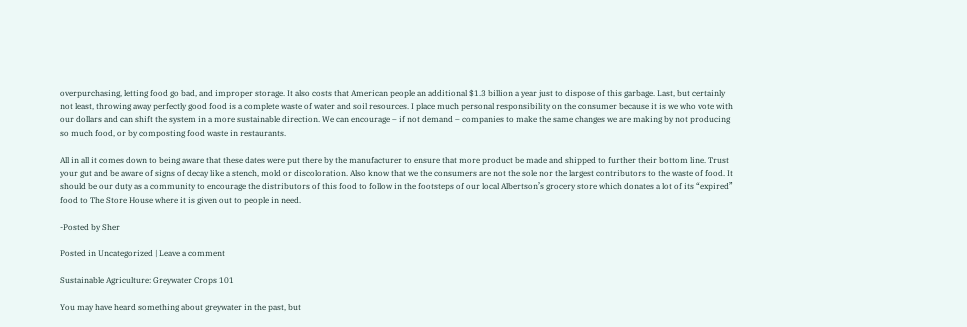overpurchasing, letting food go bad, and improper storage. It also costs that American people an additional $1.3 billion a year just to dispose of this garbage. Last, but certainly not least, throwing away perfectly good food is a complete waste of water and soil resources. I place much personal responsibility on the consumer because it is we who vote with our dollars and can shift the system in a more sustainable direction. We can encourage – if not demand – companies to make the same changes we are making by not producing so much food, or by composting food waste in restaurants.

All in all it comes down to being aware that these dates were put there by the manufacturer to ensure that more product be made and shipped to further their bottom line. Trust your gut and be aware of signs of decay like a stench, mold or discoloration. Also know that we the consumers are not the sole nor the largest contributors to the waste of food. It should be our duty as a community to encourage the distributors of this food to follow in the footsteps of our local Albertson’s grocery store which donates a lot of its “expired” food to The Store House where it is given out to people in need.

-Posted by Sher

Posted in Uncategorized | Leave a comment

Sustainable Agriculture: Greywater Crops 101

You may have heard something about greywater in the past, but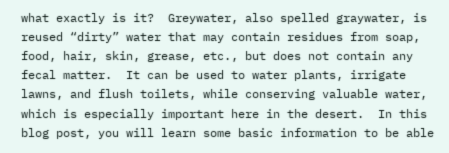what exactly is it?  Greywater, also spelled graywater, is reused “dirty” water that may contain residues from soap, food, hair, skin, grease, etc., but does not contain any fecal matter.  It can be used to water plants, irrigate lawns, and flush toilets, while conserving valuable water, which is especially important here in the desert.  In this blog post, you will learn some basic information to be able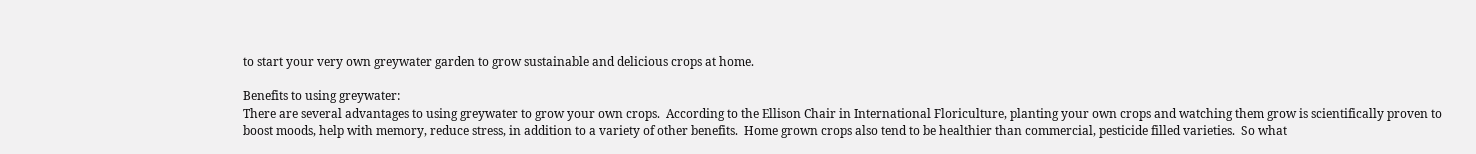to start your very own greywater garden to grow sustainable and delicious crops at home.

Benefits to using greywater:
There are several advantages to using greywater to grow your own crops.  According to the Ellison Chair in International Floriculture, planting your own crops and watching them grow is scientifically proven to boost moods, help with memory, reduce stress, in addition to a variety of other benefits.  Home grown crops also tend to be healthier than commercial, pesticide filled varieties.  So what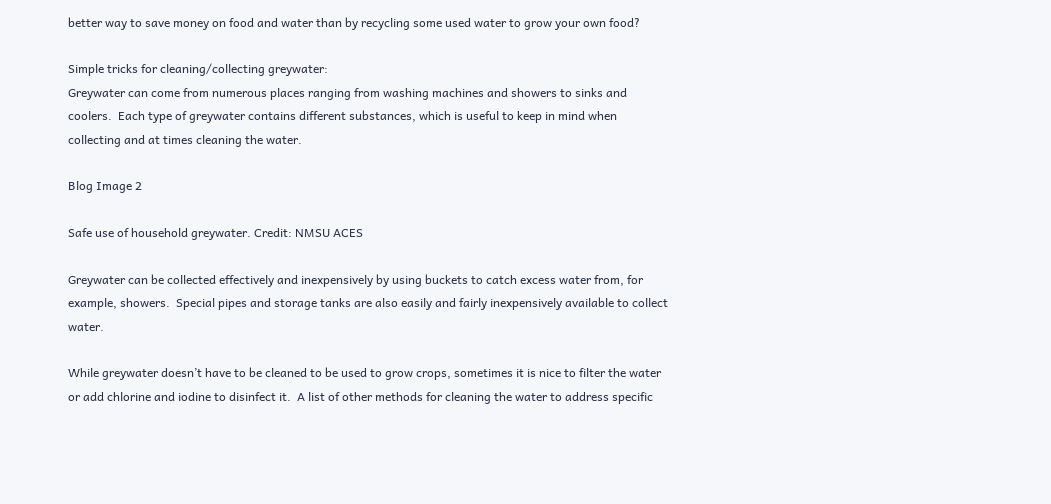better way to save money on food and water than by recycling some used water to grow your own food?

Simple tricks for cleaning/collecting greywater:
Greywater can come from numerous places ranging from washing machines and showers to sinks and coolers.  Each type of greywater contains different substances, which is useful to keep in mind when collecting and at times cleaning the water.

Blog Image 2

Safe use of household greywater. Credit: NMSU ACES

Greywater can be collected effectively and inexpensively by using buckets to catch excess water from, for example, showers.  Special pipes and storage tanks are also easily and fairly inexpensively available to collect water.

While greywater doesn’t have to be cleaned to be used to grow crops, sometimes it is nice to filter the water or add chlorine and iodine to disinfect it.  A list of other methods for cleaning the water to address specific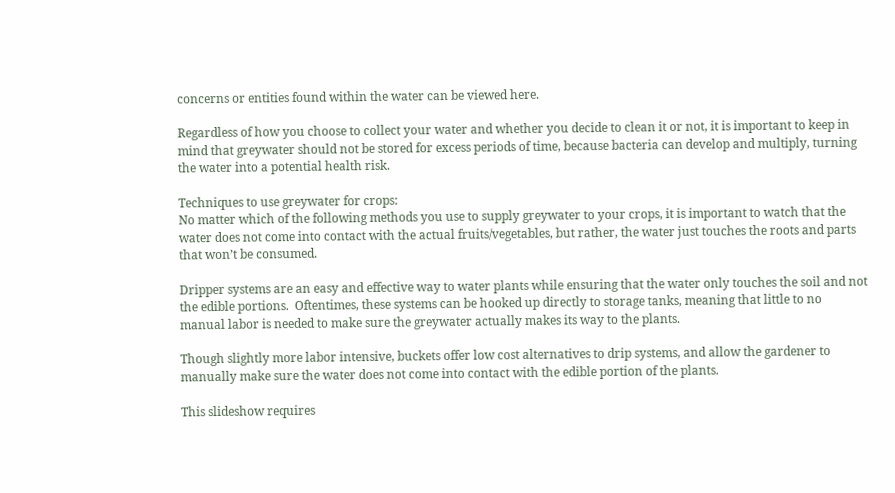concerns or entities found within the water can be viewed here.

Regardless of how you choose to collect your water and whether you decide to clean it or not, it is important to keep in mind that greywater should not be stored for excess periods of time, because bacteria can develop and multiply, turning the water into a potential health risk.

Techniques to use greywater for crops:
No matter which of the following methods you use to supply greywater to your crops, it is important to watch that the water does not come into contact with the actual fruits/vegetables, but rather, the water just touches the roots and parts that won’t be consumed.

Dripper systems are an easy and effective way to water plants while ensuring that the water only touches the soil and not the edible portions.  Oftentimes, these systems can be hooked up directly to storage tanks, meaning that little to no manual labor is needed to make sure the greywater actually makes its way to the plants.

Though slightly more labor intensive, buckets offer low cost alternatives to drip systems, and allow the gardener to manually make sure the water does not come into contact with the edible portion of the plants.

This slideshow requires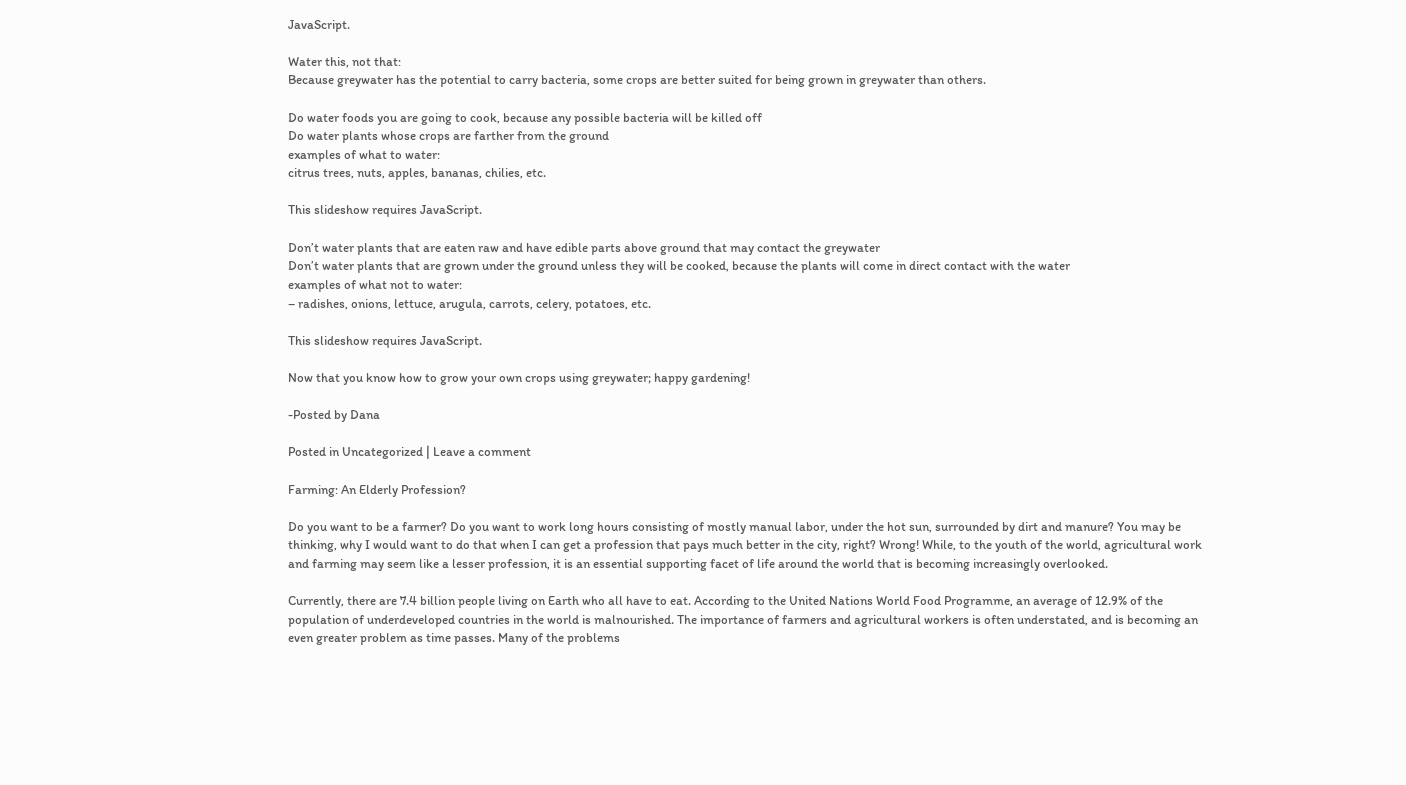JavaScript.

Water this, not that:
Because greywater has the potential to carry bacteria, some crops are better suited for being grown in greywater than others.

Do water foods you are going to cook, because any possible bacteria will be killed off
Do water plants whose crops are farther from the ground
examples of what to water:
citrus trees, nuts, apples, bananas, chilies, etc.

This slideshow requires JavaScript.

Don’t water plants that are eaten raw and have edible parts above ground that may contact the greywater
Don’t water plants that are grown under the ground unless they will be cooked, because the plants will come in direct contact with the water
examples of what not to water:
– radishes, onions, lettuce, arugula, carrots, celery, potatoes, etc.

This slideshow requires JavaScript.

Now that you know how to grow your own crops using greywater; happy gardening!

-Posted by Dana

Posted in Uncategorized | Leave a comment

Farming: An Elderly Profession?

Do you want to be a farmer? Do you want to work long hours consisting of mostly manual labor, under the hot sun, surrounded by dirt and manure? You may be thinking, why I would want to do that when I can get a profession that pays much better in the city, right? Wrong! While, to the youth of the world, agricultural work and farming may seem like a lesser profession, it is an essential supporting facet of life around the world that is becoming increasingly overlooked.

Currently, there are 7.4 billion people living on Earth who all have to eat. According to the United Nations World Food Programme, an average of 12.9% of the population of underdeveloped countries in the world is malnourished. The importance of farmers and agricultural workers is often understated, and is becoming an even greater problem as time passes. Many of the problems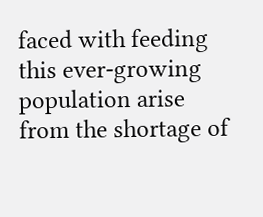faced with feeding this ever-growing population arise from the shortage of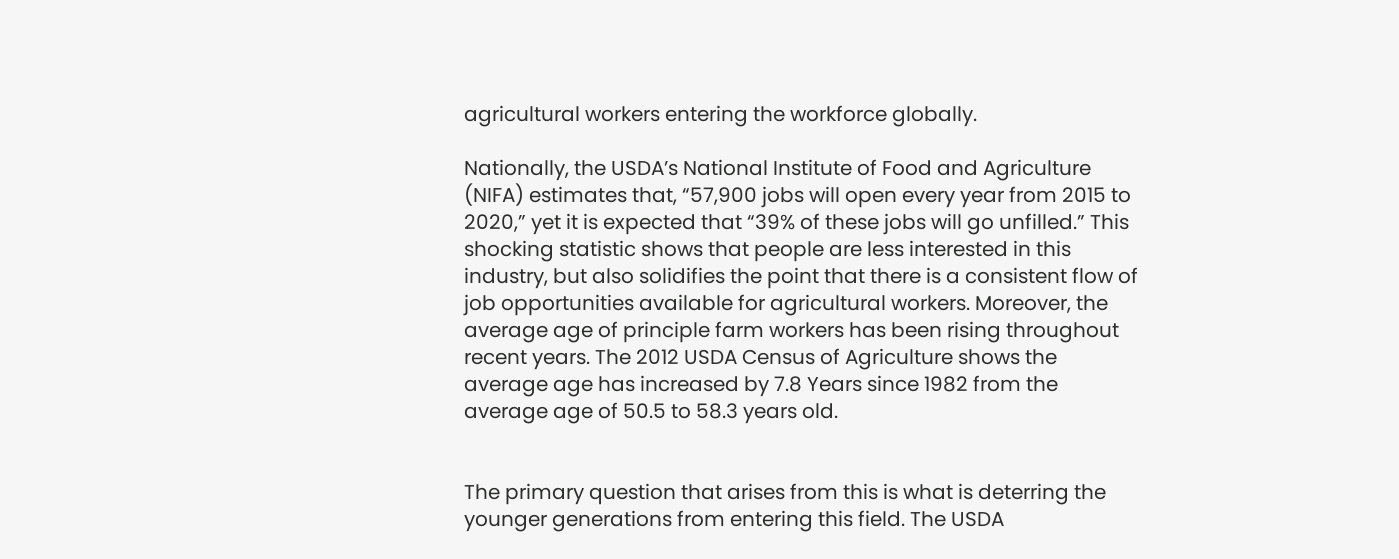agricultural workers entering the workforce globally.

Nationally, the USDA’s National Institute of Food and Agriculture (NIFA) estimates that, “57,900 jobs will open every year from 2015 to 2020,” yet it is expected that “39% of these jobs will go unfilled.” This shocking statistic shows that people are less interested in this industry, but also solidifies the point that there is a consistent flow of job opportunities available for agricultural workers. Moreover, the average age of principle farm workers has been rising throughout recent years. The 2012 USDA Census of Agriculture shows the average age has increased by 7.8 Years since 1982 from the average age of 50.5 to 58.3 years old.


The primary question that arises from this is what is deterring the younger generations from entering this field. The USDA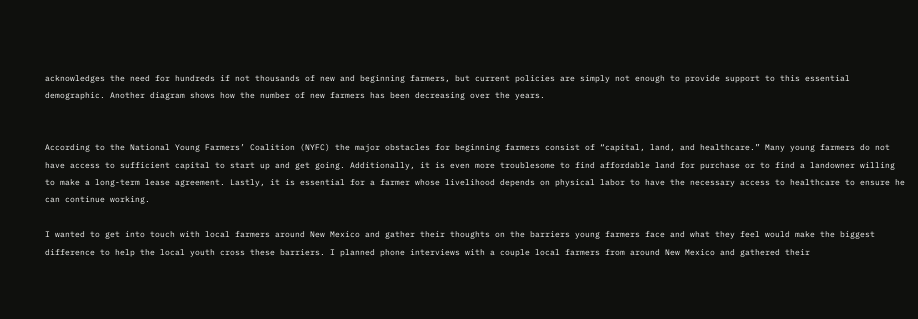acknowledges the need for hundreds if not thousands of new and beginning farmers, but current policies are simply not enough to provide support to this essential demographic. Another diagram shows how the number of new farmers has been decreasing over the years.


According to the National Young Farmers’ Coalition (NYFC) the major obstacles for beginning farmers consist of “capital, land, and healthcare.” Many young farmers do not have access to sufficient capital to start up and get going. Additionally, it is even more troublesome to find affordable land for purchase or to find a landowner willing to make a long-term lease agreement. Lastly, it is essential for a farmer whose livelihood depends on physical labor to have the necessary access to healthcare to ensure he can continue working.

I wanted to get into touch with local farmers around New Mexico and gather their thoughts on the barriers young farmers face and what they feel would make the biggest difference to help the local youth cross these barriers. I planned phone interviews with a couple local farmers from around New Mexico and gathered their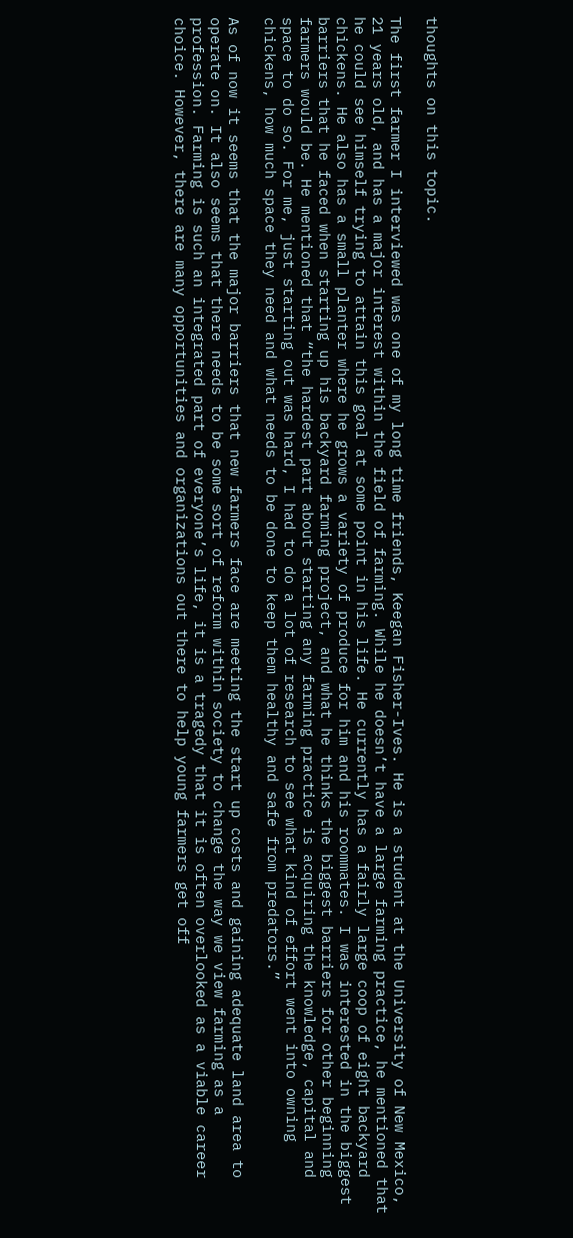thoughts on this topic.

The first farmer I interviewed was one of my long time friends, Keegan Fisher-Ives. He is a student at the University of New Mexico, 21 years old, and has a major interest within the field of farming. While he doesn’t have a large farming practice, he mentioned that he could see himself trying to attain this goal at some point in his life. He currently has a fairly large coop of eight backyard chickens. He also has a small planter where he grows a variety of produce for him and his roommates. I was interested in the biggest barriers that he faced when starting up his backyard farming project, and what he thinks the biggest barriers for other beginning farmers would be. He mentioned that “the hardest part about starting any farming practice is acquiring the knowledge, capital and space to do so. For me, just starting out was hard, I had to do a lot of research to see what kind of effort went into owning chickens, how much space they need and what needs to be done to keep them healthy and safe from predators.”

As of now it seems that the major barriers that new farmers face are meeting the start up costs and gaining adequate land area to operate on. It also seems that there needs to be some sort of reform within society to change the way we view farming as a profession. Farming is such an integrated part of everyone’s life, it is a tragedy that it is often overlooked as a viable career choice. However, there are many opportunities and organizations out there to help young farmers get off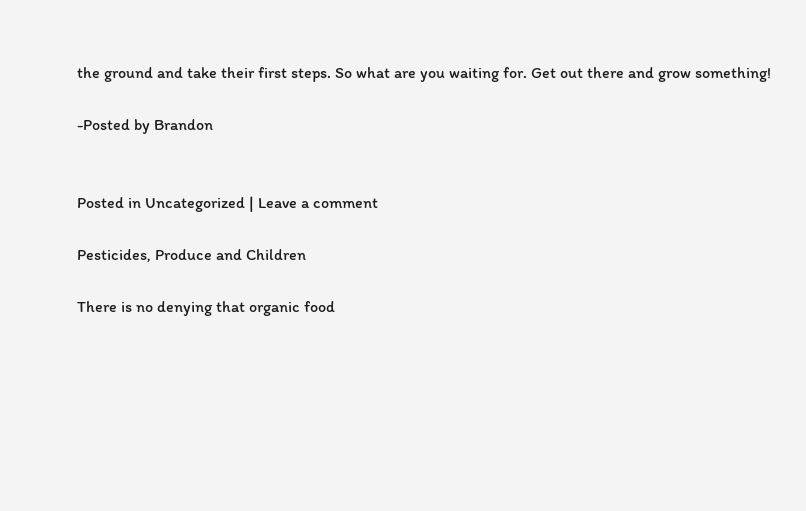the ground and take their first steps. So what are you waiting for. Get out there and grow something!

-Posted by Brandon


Posted in Uncategorized | Leave a comment

Pesticides, Produce and Children

There is no denying that organic food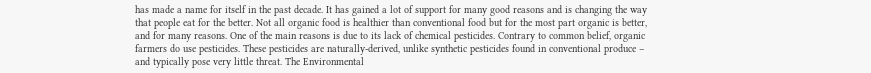has made a name for itself in the past decade. It has gained a lot of support for many good reasons and is changing the way that people eat for the better. Not all organic food is healthier than conventional food but for the most part organic is better, and for many reasons. One of the main reasons is due to its lack of chemical pesticides. Contrary to common belief, organic farmers do use pesticides. These pesticides are naturally-derived, unlike synthetic pesticides found in conventional produce – and typically pose very little threat. The Environmental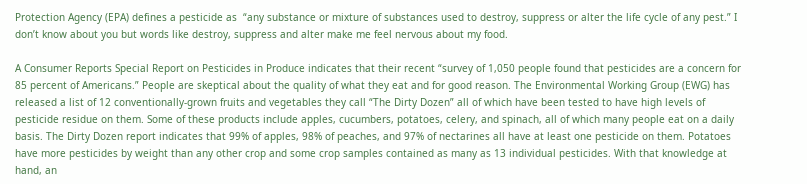Protection Agency (EPA) defines a pesticide as  “any substance or mixture of substances used to destroy, suppress or alter the life cycle of any pest.” I don’t know about you but words like destroy, suppress and alter make me feel nervous about my food.

A Consumer Reports Special Report on Pesticides in Produce indicates that their recent “survey of 1,050 people found that pesticides are a concern for 85 percent of Americans.” People are skeptical about the quality of what they eat and for good reason. The Environmental Working Group (EWG) has released a list of 12 conventionally-grown fruits and vegetables they call “The Dirty Dozen” all of which have been tested to have high levels of pesticide residue on them. Some of these products include apples, cucumbers, potatoes, celery, and spinach, all of which many people eat on a daily basis. The Dirty Dozen report indicates that 99% of apples, 98% of peaches, and 97% of nectarines all have at least one pesticide on them. Potatoes have more pesticides by weight than any other crop and some crop samples contained as many as 13 individual pesticides. With that knowledge at hand, an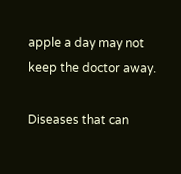apple a day may not keep the doctor away.

Diseases that can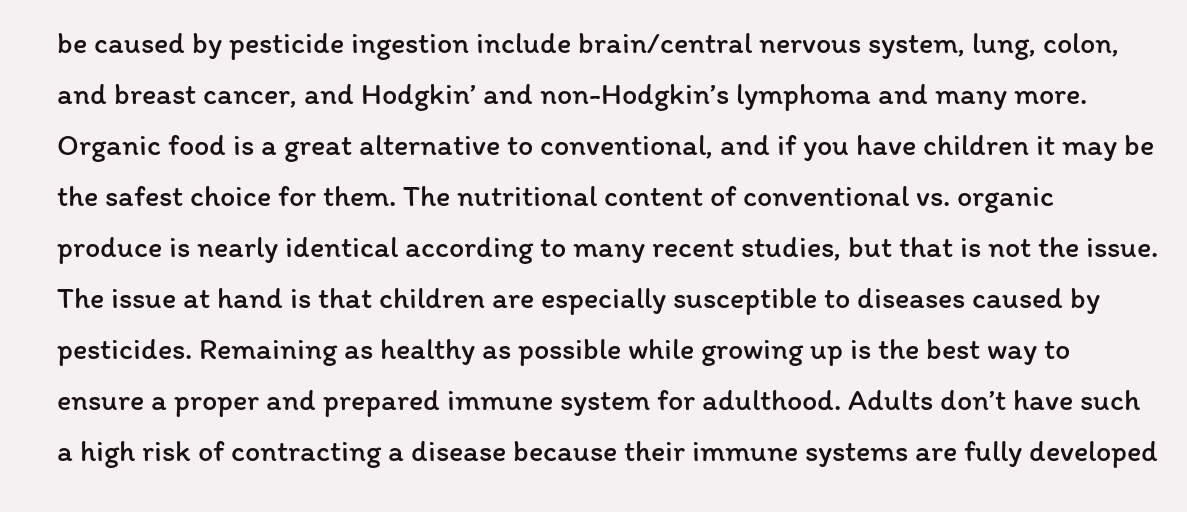be caused by pesticide ingestion include brain/central nervous system, lung, colon, and breast cancer, and Hodgkin’ and non-Hodgkin’s lymphoma and many more. Organic food is a great alternative to conventional, and if you have children it may be the safest choice for them. The nutritional content of conventional vs. organic produce is nearly identical according to many recent studies, but that is not the issue. The issue at hand is that children are especially susceptible to diseases caused by pesticides. Remaining as healthy as possible while growing up is the best way to ensure a proper and prepared immune system for adulthood. Adults don’t have such a high risk of contracting a disease because their immune systems are fully developed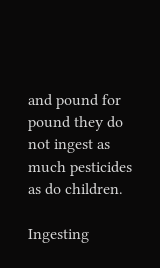and pound for pound they do not ingest as much pesticides as do children.

Ingesting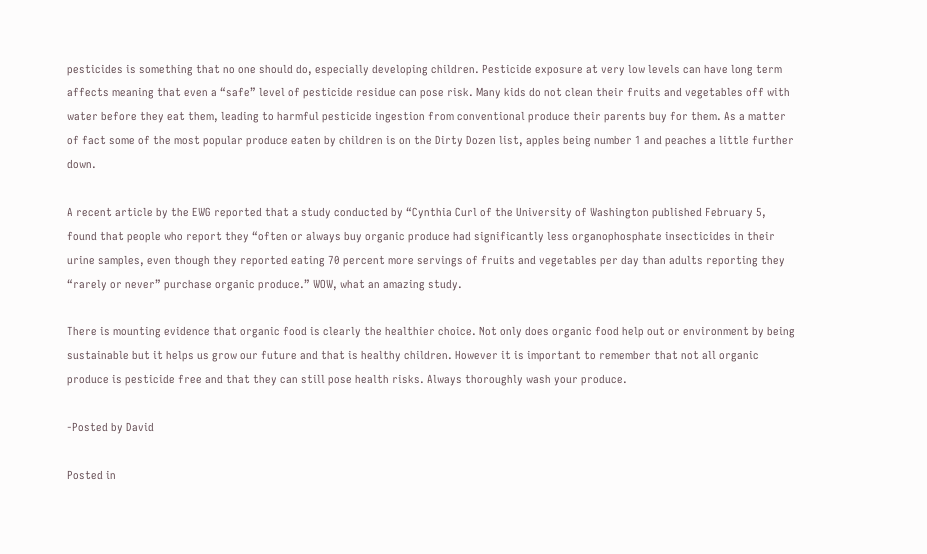pesticides is something that no one should do, especially developing children. Pesticide exposure at very low levels can have long term affects meaning that even a “safe” level of pesticide residue can pose risk. Many kids do not clean their fruits and vegetables off with water before they eat them, leading to harmful pesticide ingestion from conventional produce their parents buy for them. As a matter of fact some of the most popular produce eaten by children is on the Dirty Dozen list, apples being number 1 and peaches a little further down.

A recent article by the EWG reported that a study conducted by “Cynthia Curl of the University of Washington published February 5, found that people who report they “often or always buy organic produce had significantly less organophosphate insecticides in their urine samples, even though they reported eating 70 percent more servings of fruits and vegetables per day than adults reporting they “rarely or never” purchase organic produce.” WOW, what an amazing study.

There is mounting evidence that organic food is clearly the healthier choice. Not only does organic food help out or environment by being sustainable but it helps us grow our future and that is healthy children. However it is important to remember that not all organic produce is pesticide free and that they can still pose health risks. Always thoroughly wash your produce.

-Posted by David

Posted in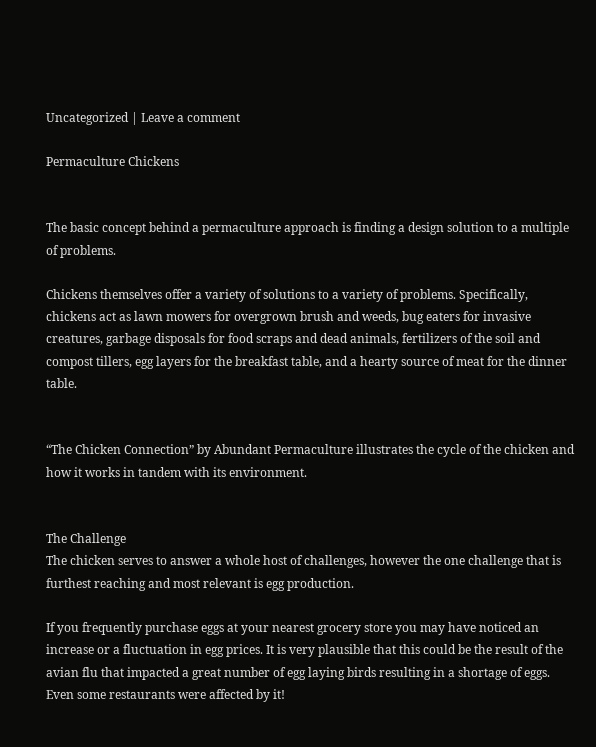Uncategorized | Leave a comment

Permaculture Chickens


The basic concept behind a permaculture approach is finding a design solution to a multiple of problems.

Chickens themselves offer a variety of solutions to a variety of problems. Specifically, chickens act as lawn mowers for overgrown brush and weeds, bug eaters for invasive creatures, garbage disposals for food scraps and dead animals, fertilizers of the soil and compost tillers, egg layers for the breakfast table, and a hearty source of meat for the dinner table.


“The Chicken Connection” by Abundant Permaculture illustrates the cycle of the chicken and how it works in tandem with its environment.


The Challenge
The chicken serves to answer a whole host of challenges, however the one challenge that is furthest reaching and most relevant is egg production.

If you frequently purchase eggs at your nearest grocery store you may have noticed an increase or a fluctuation in egg prices. It is very plausible that this could be the result of the avian flu that impacted a great number of egg laying birds resulting in a shortage of eggs. Even some restaurants were affected by it!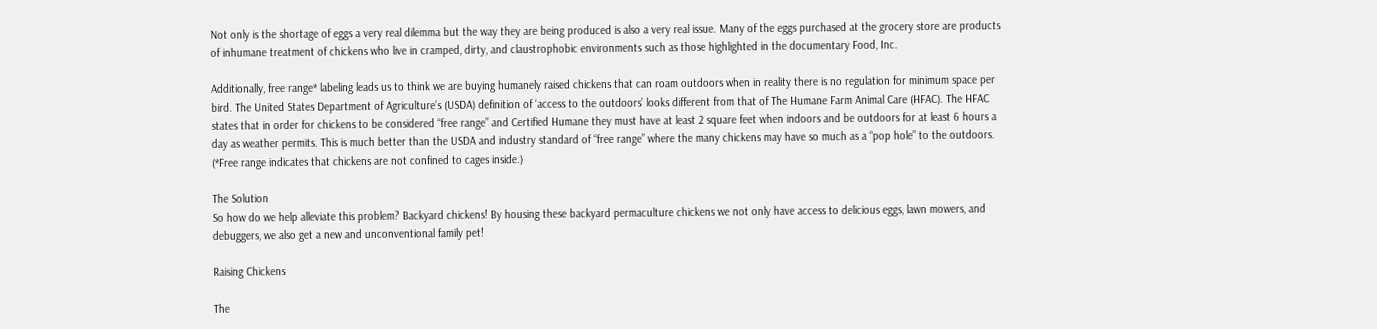Not only is the shortage of eggs a very real dilemma but the way they are being produced is also a very real issue. Many of the eggs purchased at the grocery store are products of inhumane treatment of chickens who live in cramped, dirty, and claustrophobic environments such as those highlighted in the documentary Food, Inc.

Additionally, free range* labeling leads us to think we are buying humanely raised chickens that can roam outdoors when in reality there is no regulation for minimum space per bird. The United States Department of Agriculture’s (USDA) definition of ‘access to the outdoors’ looks different from that of The Humane Farm Animal Care (HFAC). The HFAC states that in order for chickens to be considered “free range” and Certified Humane they must have at least 2 square feet when indoors and be outdoors for at least 6 hours a day as weather permits. This is much better than the USDA and industry standard of “free range” where the many chickens may have so much as a “pop hole” to the outdoors. (*Free range indicates that chickens are not confined to cages inside.)

The Solution
So how do we help alleviate this problem? Backyard chickens! By housing these backyard permaculture chickens we not only have access to delicious eggs, lawn mowers, and debuggers, we also get a new and unconventional family pet!

Raising Chickens

The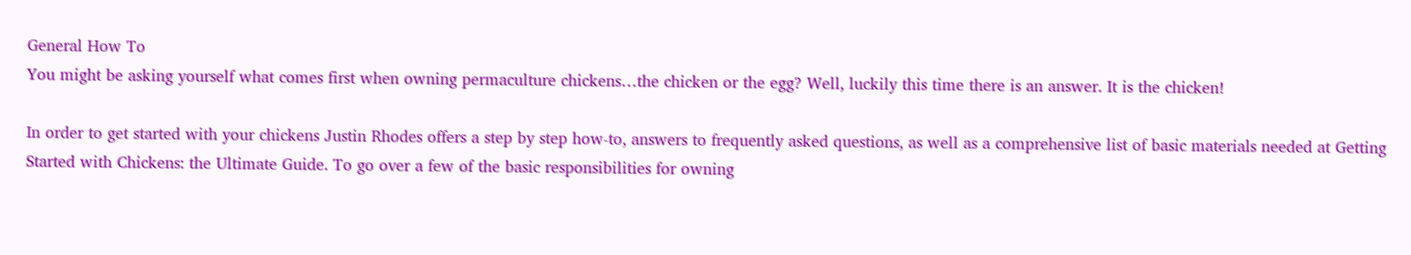General How To
You might be asking yourself what comes first when owning permaculture chickens…the chicken or the egg? Well, luckily this time there is an answer. It is the chicken!

In order to get started with your chickens Justin Rhodes offers a step by step how-to, answers to frequently asked questions, as well as a comprehensive list of basic materials needed at Getting Started with Chickens: the Ultimate Guide. To go over a few of the basic responsibilities for owning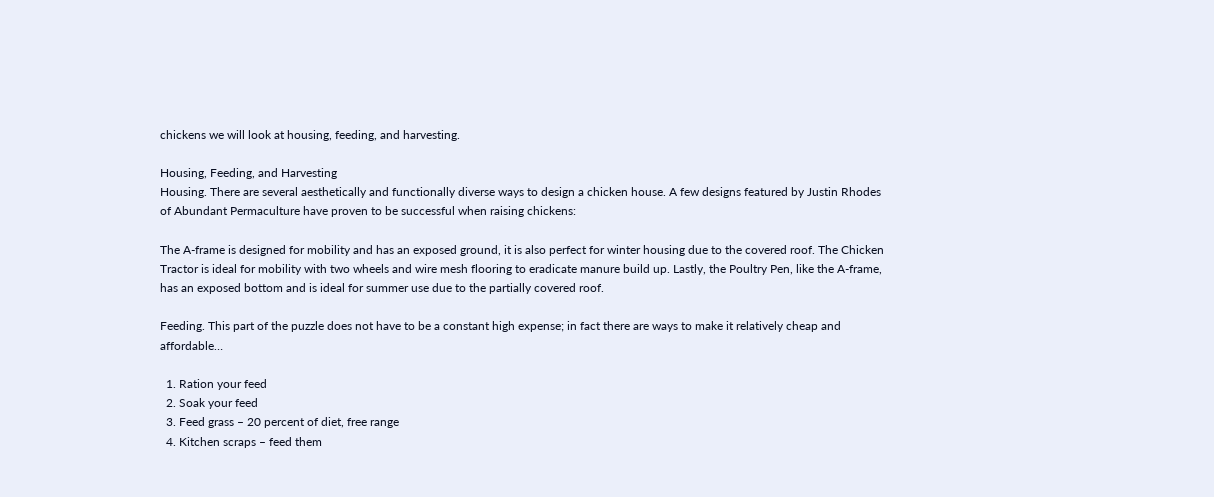chickens we will look at housing, feeding, and harvesting.

Housing, Feeding, and Harvesting
Housing. There are several aesthetically and functionally diverse ways to design a chicken house. A few designs featured by Justin Rhodes of Abundant Permaculture have proven to be successful when raising chickens:

The A-frame is designed for mobility and has an exposed ground, it is also perfect for winter housing due to the covered roof. The Chicken Tractor is ideal for mobility with two wheels and wire mesh flooring to eradicate manure build up. Lastly, the Poultry Pen, like the A-frame, has an exposed bottom and is ideal for summer use due to the partially covered roof.

Feeding. This part of the puzzle does not have to be a constant high expense; in fact there are ways to make it relatively cheap and affordable…

  1. Ration your feed
  2. Soak your feed
  3. Feed grass – 20 percent of diet, free range
  4. Kitchen scraps – feed them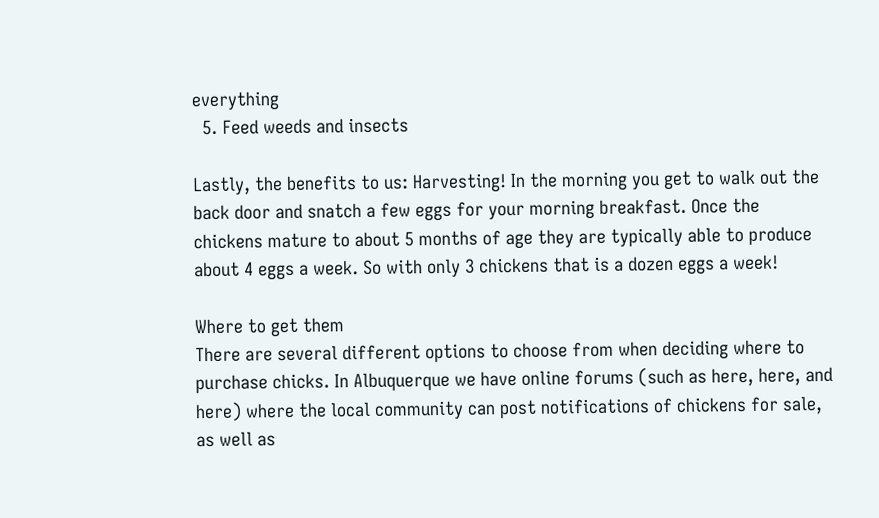everything
  5. Feed weeds and insects

Lastly, the benefits to us: Harvesting! In the morning you get to walk out the back door and snatch a few eggs for your morning breakfast. Once the chickens mature to about 5 months of age they are typically able to produce about 4 eggs a week. So with only 3 chickens that is a dozen eggs a week!

Where to get them
There are several different options to choose from when deciding where to purchase chicks. In Albuquerque we have online forums (such as here, here, and here) where the local community can post notifications of chickens for sale, as well as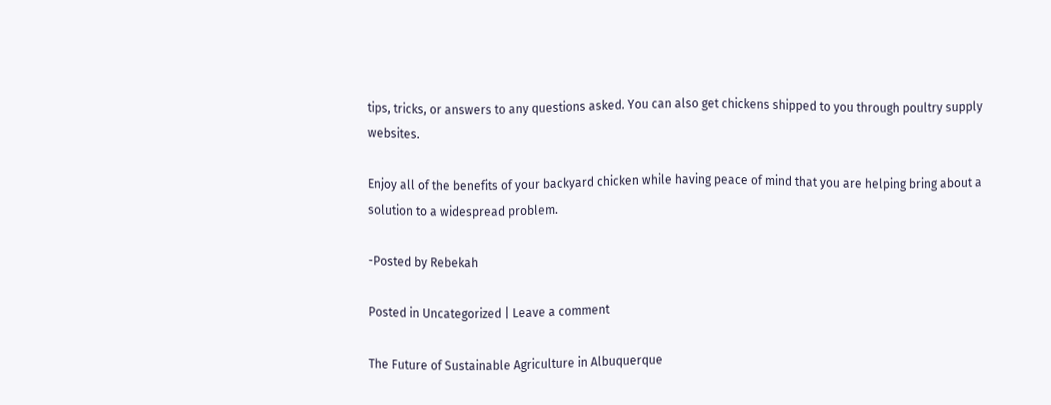tips, tricks, or answers to any questions asked. You can also get chickens shipped to you through poultry supply websites.

Enjoy all of the benefits of your backyard chicken while having peace of mind that you are helping bring about a solution to a widespread problem.

-Posted by Rebekah

Posted in Uncategorized | Leave a comment

The Future of Sustainable Agriculture in Albuquerque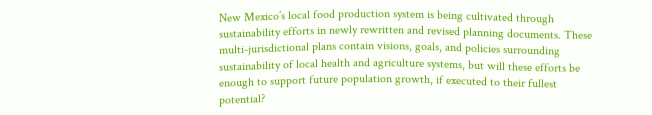New Mexico’s local food production system is being cultivated through sustainability efforts in newly rewritten and revised planning documents. These multi-jurisdictional plans contain visions, goals, and policies surrounding sustainability of local health and agriculture systems, but will these efforts be enough to support future population growth, if executed to their fullest potential?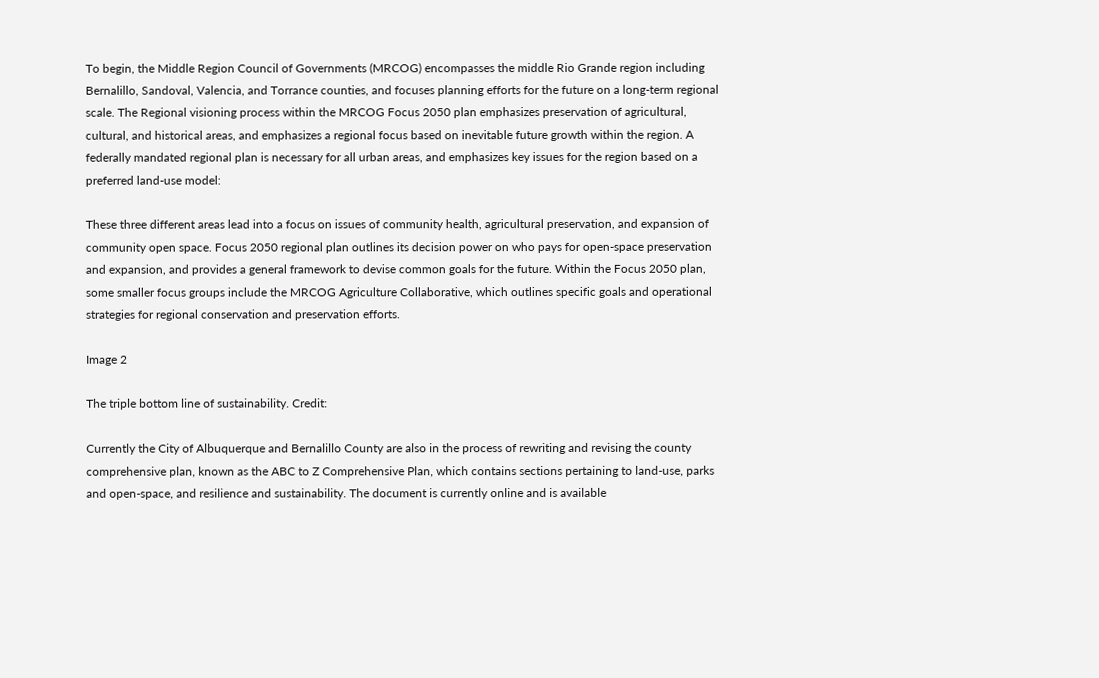To begin, the Middle Region Council of Governments (MRCOG) encompasses the middle Rio Grande region including Bernalillo, Sandoval, Valencia, and Torrance counties, and focuses planning efforts for the future on a long-term regional scale. The Regional visioning process within the MRCOG Focus 2050 plan emphasizes preservation of agricultural, cultural, and historical areas, and emphasizes a regional focus based on inevitable future growth within the region. A federally mandated regional plan is necessary for all urban areas, and emphasizes key issues for the region based on a preferred land-use model:

These three different areas lead into a focus on issues of community health, agricultural preservation, and expansion of community open space. Focus 2050 regional plan outlines its decision power on who pays for open-space preservation and expansion, and provides a general framework to devise common goals for the future. Within the Focus 2050 plan, some smaller focus groups include the MRCOG Agriculture Collaborative, which outlines specific goals and operational strategies for regional conservation and preservation efforts.

Image 2

The triple bottom line of sustainability. Credit:

Currently the City of Albuquerque and Bernalillo County are also in the process of rewriting and revising the county comprehensive plan, known as the ABC to Z Comprehensive Plan, which contains sections pertaining to land-use, parks and open-space, and resilience and sustainability. The document is currently online and is available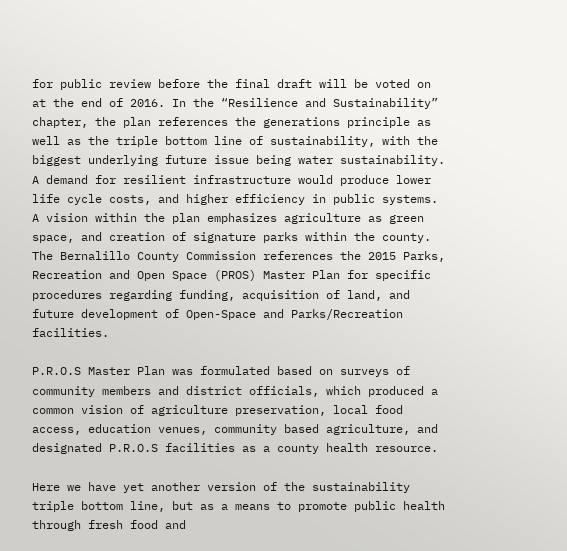for public review before the final draft will be voted on at the end of 2016. In the “Resilience and Sustainability” chapter, the plan references the generations principle as well as the triple bottom line of sustainability, with the biggest underlying future issue being water sustainability. A demand for resilient infrastructure would produce lower life cycle costs, and higher efficiency in public systems. A vision within the plan emphasizes agriculture as green space, and creation of signature parks within the county. The Bernalillo County Commission references the 2015 Parks, Recreation and Open Space (PROS) Master Plan for specific procedures regarding funding, acquisition of land, and future development of Open-Space and Parks/Recreation facilities.

P.R.O.S Master Plan was formulated based on surveys of community members and district officials, which produced a common vision of agriculture preservation, local food access, education venues, community based agriculture, and designated P.R.O.S facilities as a county health resource.

Here we have yet another version of the sustainability triple bottom line, but as a means to promote public health through fresh food and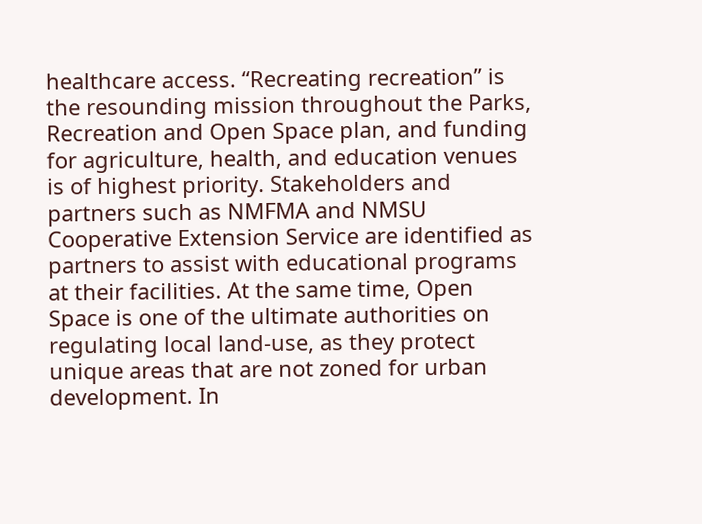healthcare access. “Recreating recreation” is the resounding mission throughout the Parks, Recreation and Open Space plan, and funding for agriculture, health, and education venues is of highest priority. Stakeholders and partners such as NMFMA and NMSU Cooperative Extension Service are identified as partners to assist with educational programs at their facilities. At the same time, Open Space is one of the ultimate authorities on regulating local land-use, as they protect unique areas that are not zoned for urban development. In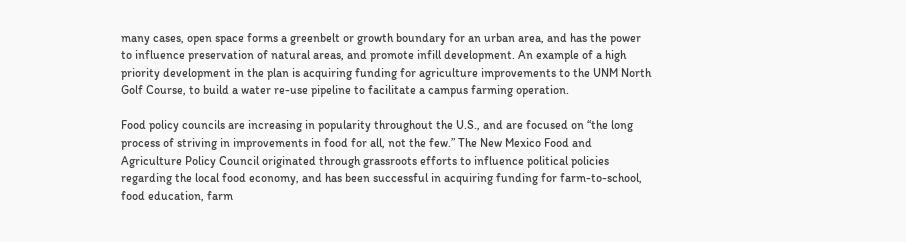many cases, open space forms a greenbelt or growth boundary for an urban area, and has the power to influence preservation of natural areas, and promote infill development. An example of a high priority development in the plan is acquiring funding for agriculture improvements to the UNM North Golf Course, to build a water re-use pipeline to facilitate a campus farming operation.

Food policy councils are increasing in popularity throughout the U.S., and are focused on “the long process of striving in improvements in food for all, not the few.” The New Mexico Food and Agriculture Policy Council originated through grassroots efforts to influence political policies regarding the local food economy, and has been successful in acquiring funding for farm-to-school, food education, farm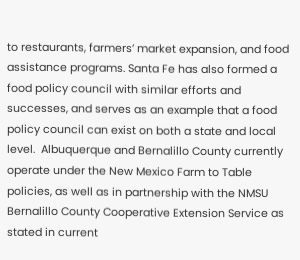to restaurants, farmers’ market expansion, and food assistance programs. Santa Fe has also formed a food policy council with similar efforts and successes, and serves as an example that a food policy council can exist on both a state and local level.  Albuquerque and Bernalillo County currently operate under the New Mexico Farm to Table policies, as well as in partnership with the NMSU Bernalillo County Cooperative Extension Service as stated in current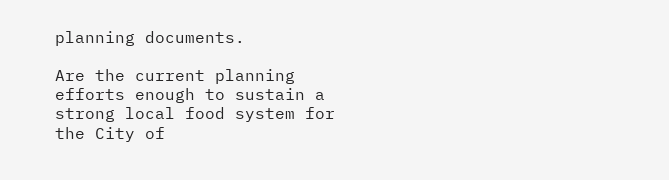planning documents.

Are the current planning efforts enough to sustain a strong local food system for the City of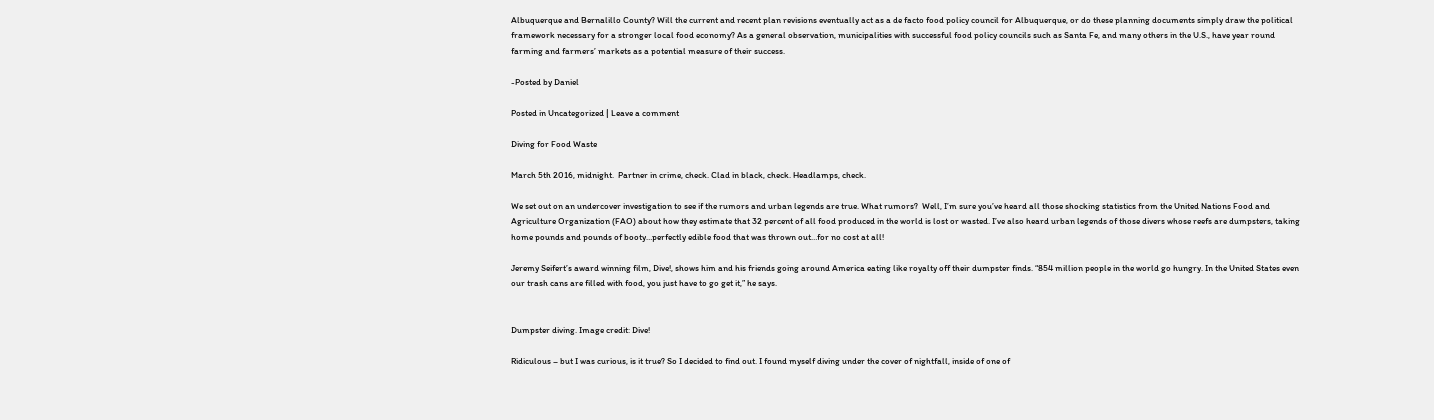Albuquerque and Bernalillo County? Will the current and recent plan revisions eventually act as a de facto food policy council for Albuquerque, or do these planning documents simply draw the political framework necessary for a stronger local food economy? As a general observation, municipalities with successful food policy councils such as Santa Fe, and many others in the U.S., have year round farming and farmers’ markets as a potential measure of their success.

-Posted by Daniel

Posted in Uncategorized | Leave a comment

Diving for Food Waste

March 5th 2016, midnight.  Partner in crime, check. Clad in black, check. Headlamps, check.

We set out on an undercover investigation to see if the rumors and urban legends are true. What rumors?  Well, I’m sure you’ve heard all those shocking statistics from the United Nations Food and Agriculture Organization (FAO) about how they estimate that 32 percent of all food produced in the world is lost or wasted. I’ve also heard urban legends of those divers whose reefs are dumpsters, taking home pounds and pounds of booty…perfectly edible food that was thrown out…for no cost at all!

Jeremy Seifert’s award winning film, Dive!, shows him and his friends going around America eating like royalty off their dumpster finds. “854 million people in the world go hungry. In the United States even our trash cans are filled with food, you just have to go get it,” he says.


Dumpster diving. Image credit: Dive!

Ridiculous – but I was curious, is it true? So I decided to find out. I found myself diving under the cover of nightfall, inside of one of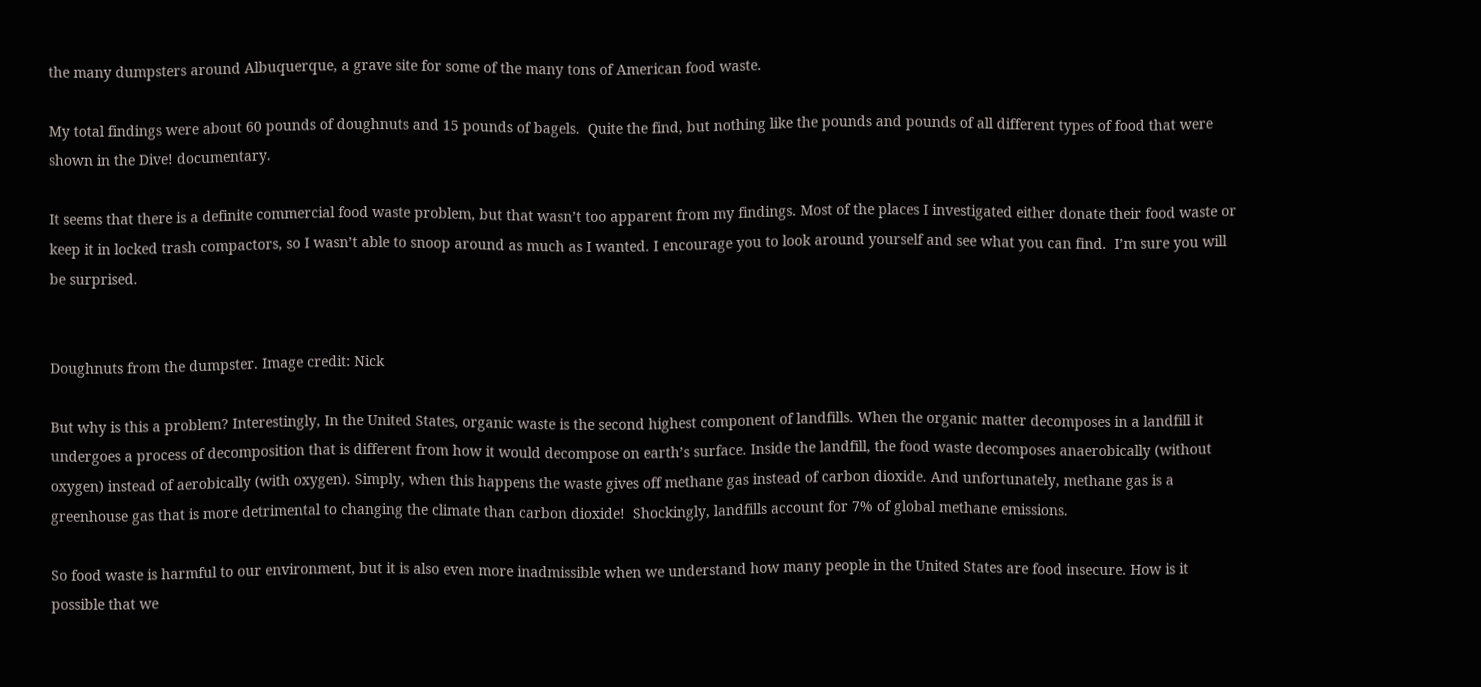the many dumpsters around Albuquerque, a grave site for some of the many tons of American food waste.

My total findings were about 60 pounds of doughnuts and 15 pounds of bagels.  Quite the find, but nothing like the pounds and pounds of all different types of food that were shown in the Dive! documentary.

It seems that there is a definite commercial food waste problem, but that wasn’t too apparent from my findings. Most of the places I investigated either donate their food waste or keep it in locked trash compactors, so I wasn’t able to snoop around as much as I wanted. I encourage you to look around yourself and see what you can find.  I’m sure you will be surprised.


Doughnuts from the dumpster. Image credit: Nick

But why is this a problem? Interestingly, In the United States, organic waste is the second highest component of landfills. When the organic matter decomposes in a landfill it undergoes a process of decomposition that is different from how it would decompose on earth’s surface. Inside the landfill, the food waste decomposes anaerobically (without oxygen) instead of aerobically (with oxygen). Simply, when this happens the waste gives off methane gas instead of carbon dioxide. And unfortunately, methane gas is a greenhouse gas that is more detrimental to changing the climate than carbon dioxide!  Shockingly, landfills account for 7% of global methane emissions.

So food waste is harmful to our environment, but it is also even more inadmissible when we understand how many people in the United States are food insecure. How is it possible that we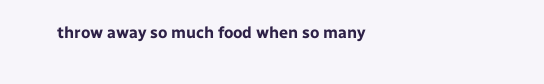throw away so much food when so many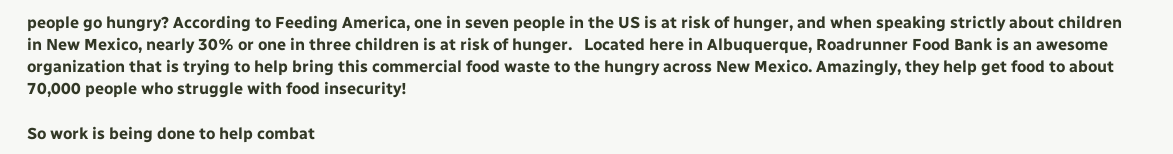people go hungry? According to Feeding America, one in seven people in the US is at risk of hunger, and when speaking strictly about children in New Mexico, nearly 30% or one in three children is at risk of hunger.   Located here in Albuquerque, Roadrunner Food Bank is an awesome organization that is trying to help bring this commercial food waste to the hungry across New Mexico. Amazingly, they help get food to about 70,000 people who struggle with food insecurity!

So work is being done to help combat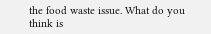the food waste issue. What do you think is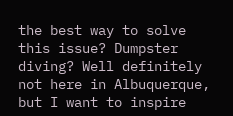the best way to solve this issue? Dumpster diving? Well definitely not here in Albuquerque, but I want to inspire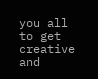you all to get creative and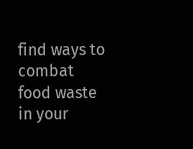find ways to combat food waste in your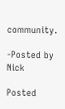community.

-Posted by Nick

Posted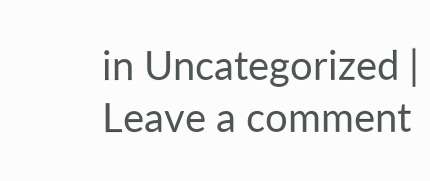in Uncategorized | Leave a comment